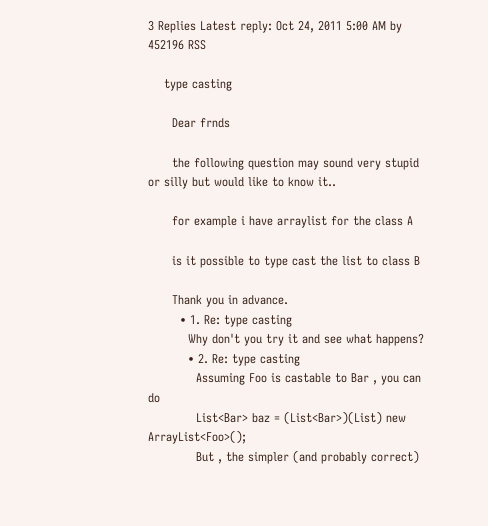3 Replies Latest reply: Oct 24, 2011 5:00 AM by 452196 RSS

    type casting

      Dear frnds

      the following question may sound very stupid or silly but would like to know it..

      for example i have arraylist for the class A

      is it possible to type cast the list to class B

      Thank you in advance.
        • 1. Re: type casting
          Why don't you try it and see what happens?
          • 2. Re: type casting
            Assuming Foo is castable to Bar , you can do
            List<Bar> baz = (List<Bar>)(List) new ArrayList<Foo>();
            But , the simpler (and probably correct)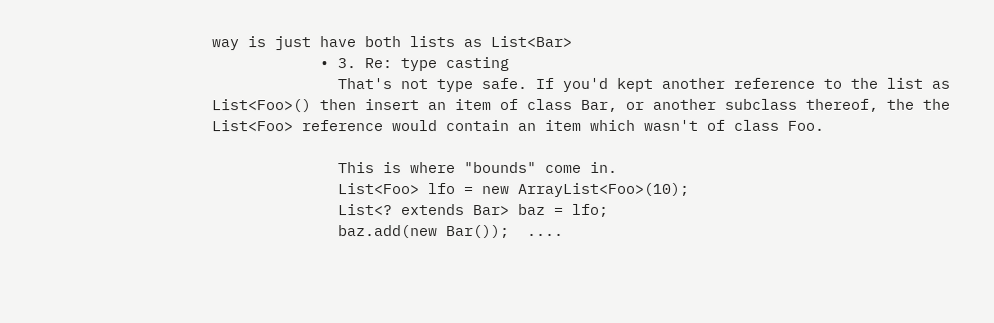way is just have both lists as List<Bar>
            • 3. Re: type casting
              That's not type safe. If you'd kept another reference to the list as List<Foo>() then insert an item of class Bar, or another subclass thereof, the the List<Foo> reference would contain an item which wasn't of class Foo.

              This is where "bounds" come in.
              List<Foo> lfo = new ArrayList<Foo>(10);
              List<? extends Bar> baz = lfo;
              baz.add(new Bar());  ....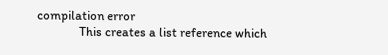compilation error
              This creates a list reference which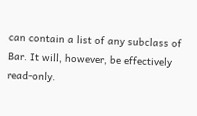can contain a list of any subclass of Bar. It will, however, be effectively read-only.